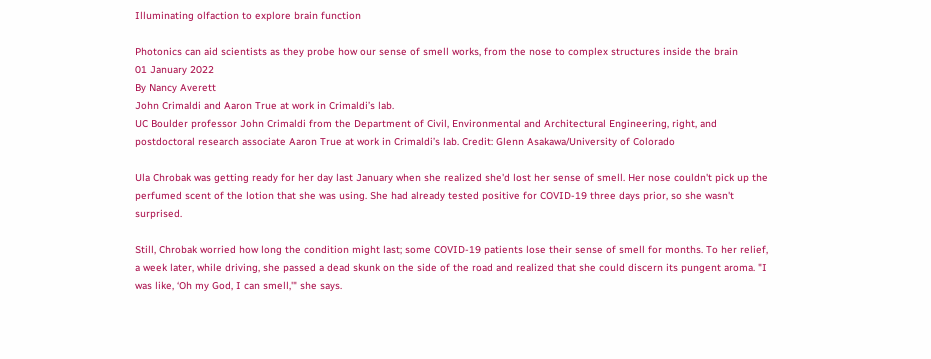Illuminating olfaction to explore brain function

Photonics can aid scientists as they probe how our sense of smell works, from the nose to complex structures inside the brain
01 January 2022
By Nancy Averett
John Crimaldi and Aaron True at work in Crimaldi’s lab.
UC Boulder professor John Crimaldi from the Department of Civil, Environmental and Architectural Engineering, right, and postdoctoral research associate Aaron True at work in Crimaldi’s lab. Credit: Glenn Asakawa/University of Colorado

Ula Chrobak was getting ready for her day last January when she realized she'd lost her sense of smell. Her nose couldn't pick up the perfumed scent of the lotion that she was using. She had already tested positive for COVID-19 three days prior, so she wasn't surprised.

Still, Chrobak worried how long the condition might last; some COVID-19 patients lose their sense of smell for months. To her relief, a week later, while driving, she passed a dead skunk on the side of the road and realized that she could discern its pungent aroma. "I was like, ‘Oh my God, I can smell,'" she says.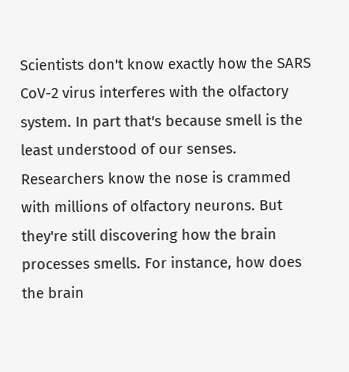Scientists don't know exactly how the SARS CoV-2 virus interferes with the olfactory system. In part that's because smell is the least understood of our senses. Researchers know the nose is crammed with millions of olfactory neurons. But they're still discovering how the brain processes smells. For instance, how does the brain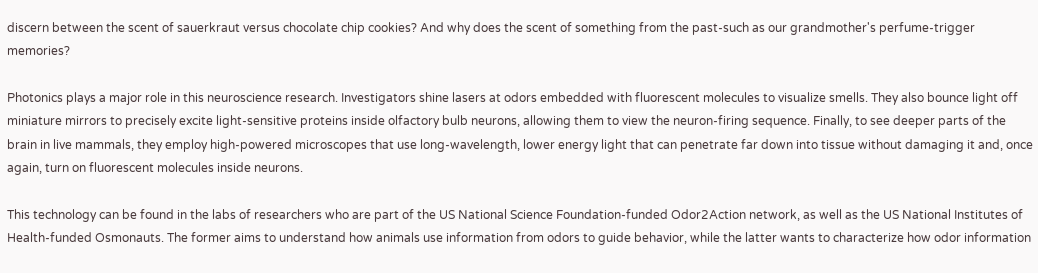discern between the scent of sauerkraut versus chocolate chip cookies? And why does the scent of something from the past-such as our grandmother's perfume-trigger memories?

Photonics plays a major role in this neuroscience research. Investigators shine lasers at odors embedded with fluorescent molecules to visualize smells. They also bounce light off miniature mirrors to precisely excite light-sensitive proteins inside olfactory bulb neurons, allowing them to view the neuron-firing sequence. Finally, to see deeper parts of the brain in live mammals, they employ high-powered microscopes that use long-wavelength, lower energy light that can penetrate far down into tissue without damaging it and, once again, turn on fluorescent molecules inside neurons.

This technology can be found in the labs of researchers who are part of the US National Science Foundation-funded Odor2Action network, as well as the US National Institutes of Health-funded Osmonauts. The former aims to understand how animals use information from odors to guide behavior, while the latter wants to characterize how odor information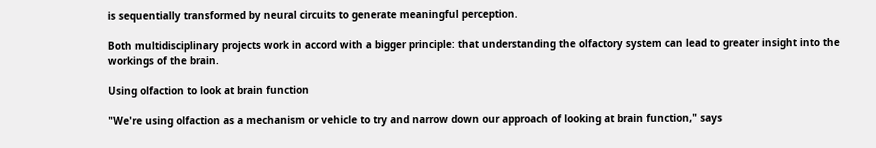is sequentially transformed by neural circuits to generate meaningful perception.

Both multidisciplinary projects work in accord with a bigger principle: that understanding the olfactory system can lead to greater insight into the workings of the brain.

Using olfaction to look at brain function

"We're using olfaction as a mechanism or vehicle to try and narrow down our approach of looking at brain function," says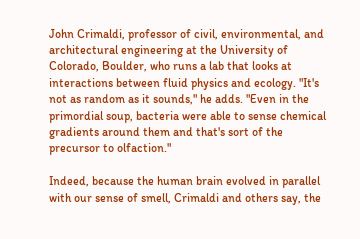John Crimaldi, professor of civil, environmental, and architectural engineering at the University of Colorado, Boulder, who runs a lab that looks at interactions between fluid physics and ecology. "It's not as random as it sounds," he adds. "Even in the primordial soup, bacteria were able to sense chemical gradients around them and that's sort of the precursor to olfaction."

Indeed, because the human brain evolved in parallel with our sense of smell, Crimaldi and others say, the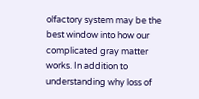olfactory system may be the best window into how our complicated gray matter works. In addition to understanding why loss of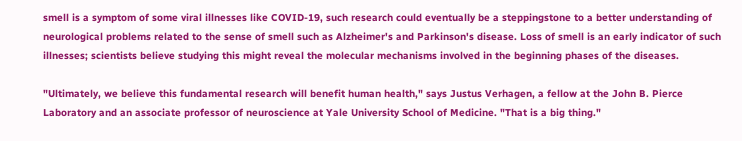smell is a symptom of some viral illnesses like COVID-19, such research could eventually be a steppingstone to a better understanding of neurological problems related to the sense of smell such as Alzheimer's and Parkinson's disease. Loss of smell is an early indicator of such illnesses; scientists believe studying this might reveal the molecular mechanisms involved in the beginning phases of the diseases.

"Ultimately, we believe this fundamental research will benefit human health," says Justus Verhagen, a fellow at the John B. Pierce Laboratory and an associate professor of neuroscience at Yale University School of Medicine. "That is a big thing."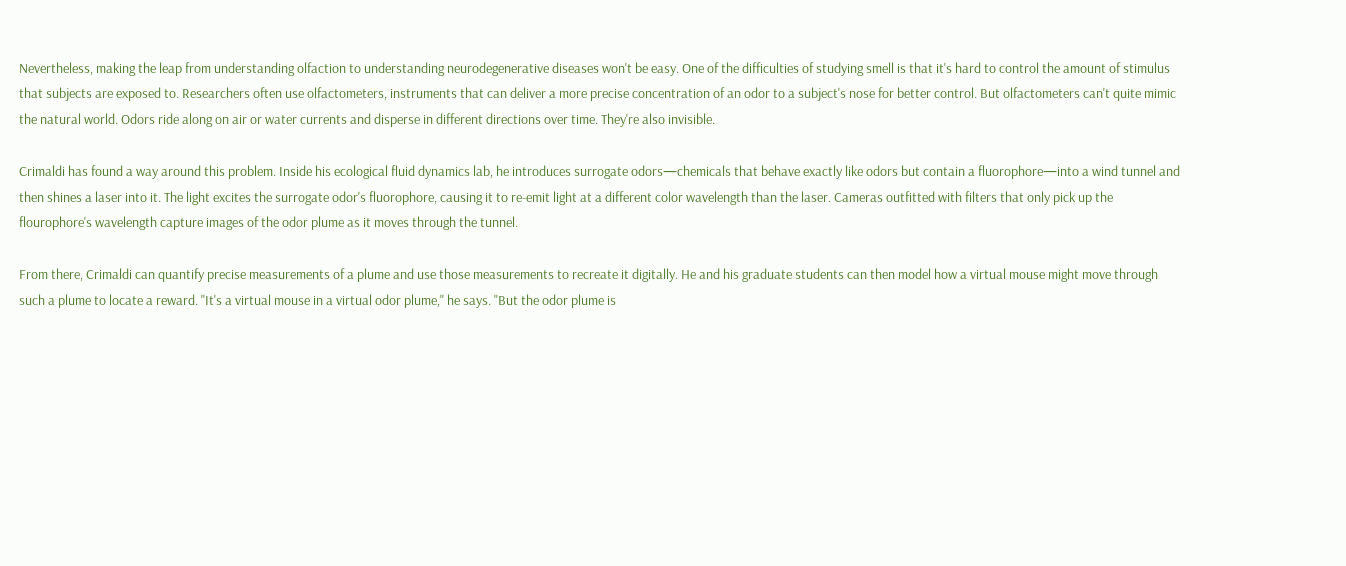Nevertheless, making the leap from understanding olfaction to understanding neurodegenerative diseases won't be easy. One of the difficulties of studying smell is that it's hard to control the amount of stimulus that subjects are exposed to. Researchers often use olfactometers, instruments that can deliver a more precise concentration of an odor to a subject's nose for better control. But olfactometers can't quite mimic the natural world. Odors ride along on air or water currents and disperse in different directions over time. They're also invisible.

Crimaldi has found a way around this problem. Inside his ecological fluid dynamics lab, he introduces surrogate odors—chemicals that behave exactly like odors but contain a fluorophore—into a wind tunnel and then shines a laser into it. The light excites the surrogate odor's fluorophore, causing it to re-emit light at a different color wavelength than the laser. Cameras outfitted with filters that only pick up the flourophore's wavelength capture images of the odor plume as it moves through the tunnel.

From there, Crimaldi can quantify precise measurements of a plume and use those measurements to recreate it digitally. He and his graduate students can then model how a virtual mouse might move through such a plume to locate a reward. "It's a virtual mouse in a virtual odor plume," he says. "But the odor plume is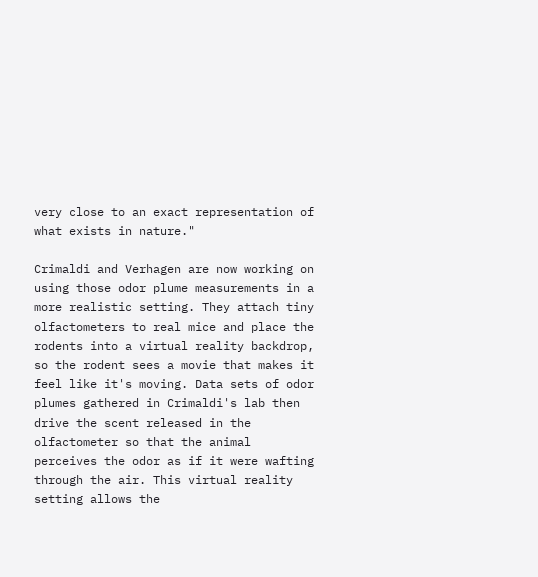very close to an exact representation of what exists in nature."

Crimaldi and Verhagen are now working on using those odor plume measurements in a more realistic setting. They attach tiny olfactometers to real mice and place the rodents into a virtual reality backdrop, so the rodent sees a movie that makes it feel like it's moving. Data sets of odor plumes gathered in Crimaldi's lab then drive the scent released in the olfactometer so that the animal perceives the odor as if it were wafting through the air. This virtual reality setting allows the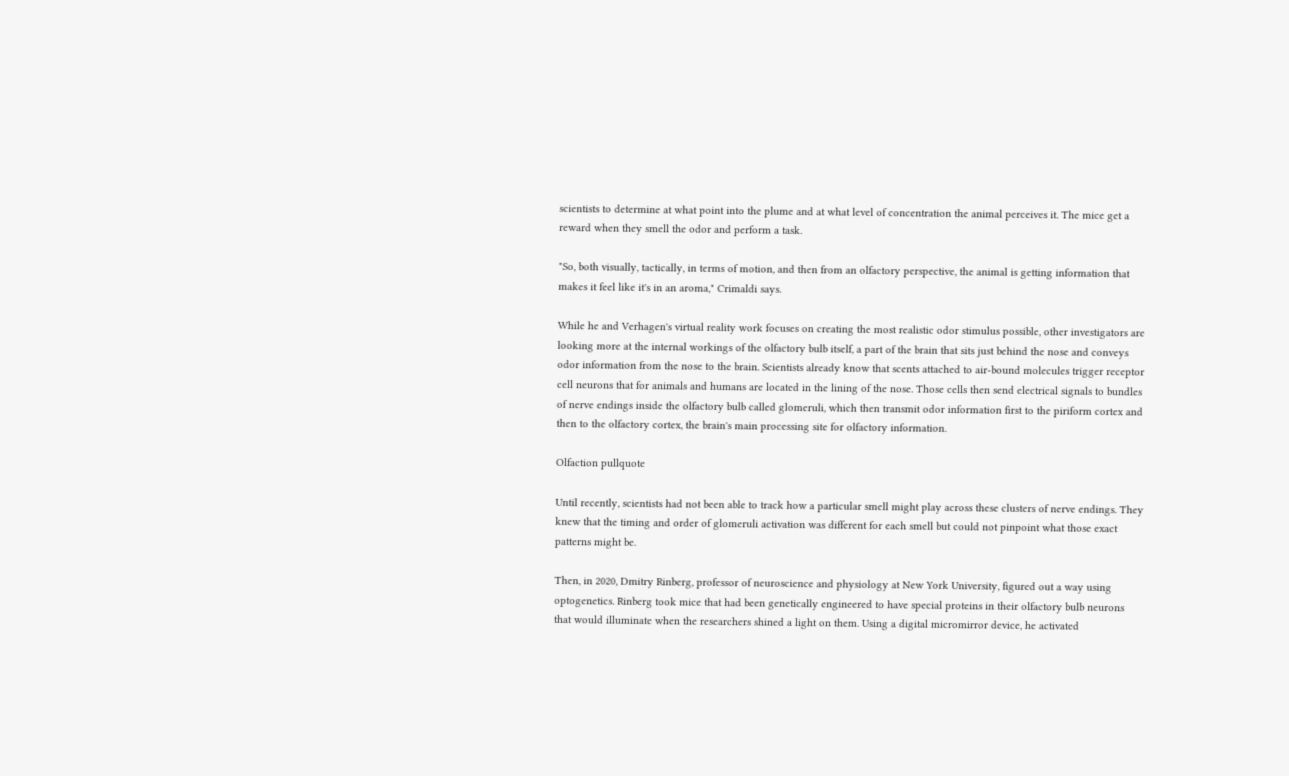scientists to determine at what point into the plume and at what level of concentration the animal perceives it. The mice get a reward when they smell the odor and perform a task.

"So, both visually, tactically, in terms of motion, and then from an olfactory perspective, the animal is getting information that makes it feel like it's in an aroma," Crimaldi says.

While he and Verhagen's virtual reality work focuses on creating the most realistic odor stimulus possible, other investigators are looking more at the internal workings of the olfactory bulb itself, a part of the brain that sits just behind the nose and conveys odor information from the nose to the brain. Scientists already know that scents attached to air-bound molecules trigger receptor cell neurons that for animals and humans are located in the lining of the nose. Those cells then send electrical signals to bundles of nerve endings inside the olfactory bulb called glomeruli, which then transmit odor information first to the piriform cortex and then to the olfactory cortex, the brain's main processing site for olfactory information.

Olfaction pullquote

Until recently, scientists had not been able to track how a particular smell might play across these clusters of nerve endings. They knew that the timing and order of glomeruli activation was different for each smell but could not pinpoint what those exact patterns might be.

Then, in 2020, Dmitry Rinberg, professor of neuroscience and physiology at New York University, figured out a way using optogenetics. Rinberg took mice that had been genetically engineered to have special proteins in their olfactory bulb neurons that would illuminate when the researchers shined a light on them. Using a digital micromirror device, he activated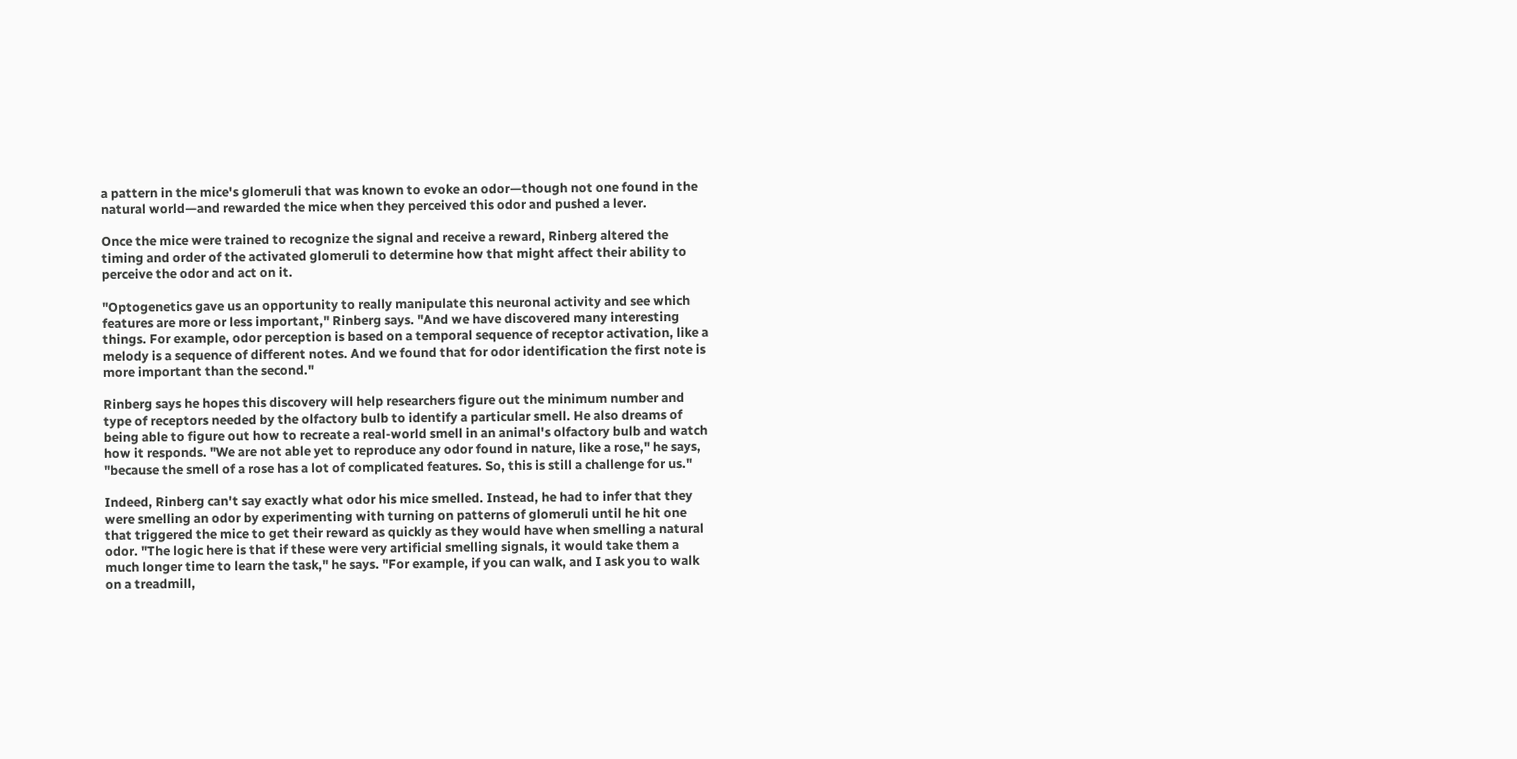a pattern in the mice's glomeruli that was known to evoke an odor—though not one found in the natural world—and rewarded the mice when they perceived this odor and pushed a lever.

Once the mice were trained to recognize the signal and receive a reward, Rinberg altered the timing and order of the activated glomeruli to determine how that might affect their ability to perceive the odor and act on it.

"Optogenetics gave us an opportunity to really manipulate this neuronal activity and see which features are more or less important," Rinberg says. "And we have discovered many interesting things. For example, odor perception is based on a temporal sequence of receptor activation, like a melody is a sequence of different notes. And we found that for odor identification the first note is more important than the second."

Rinberg says he hopes this discovery will help researchers figure out the minimum number and type of receptors needed by the olfactory bulb to identify a particular smell. He also dreams of being able to figure out how to recreate a real-world smell in an animal's olfactory bulb and watch how it responds. "We are not able yet to reproduce any odor found in nature, like a rose," he says, "because the smell of a rose has a lot of complicated features. So, this is still a challenge for us."

Indeed, Rinberg can't say exactly what odor his mice smelled. Instead, he had to infer that they were smelling an odor by experimenting with turning on patterns of glomeruli until he hit one that triggered the mice to get their reward as quickly as they would have when smelling a natural odor. "The logic here is that if these were very artificial smelling signals, it would take them a much longer time to learn the task," he says. "For example, if you can walk, and I ask you to walk on a treadmill,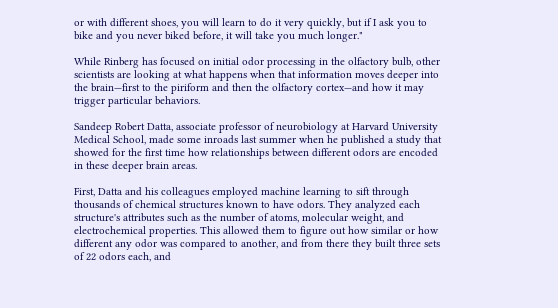or with different shoes, you will learn to do it very quickly, but if I ask you to bike and you never biked before, it will take you much longer."

While Rinberg has focused on initial odor processing in the olfactory bulb, other scientists are looking at what happens when that information moves deeper into the brain—first to the piriform and then the olfactory cortex—and how it may trigger particular behaviors.

Sandeep Robert Datta, associate professor of neurobiology at Harvard University Medical School, made some inroads last summer when he published a study that showed for the first time how relationships between different odors are encoded in these deeper brain areas.

First, Datta and his colleagues employed machine learning to sift through thousands of chemical structures known to have odors. They analyzed each structure's attributes such as the number of atoms, molecular weight, and electrochemical properties. This allowed them to figure out how similar or how different any odor was compared to another, and from there they built three sets of 22 odors each, and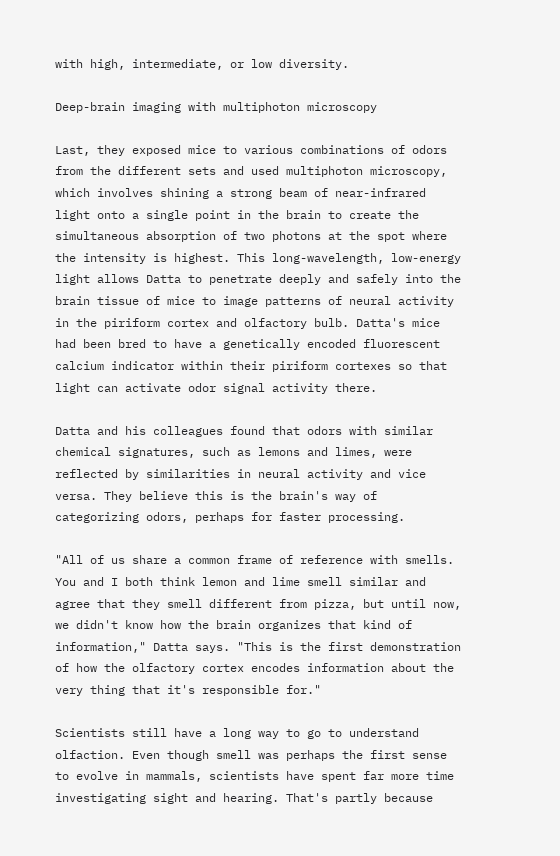with high, intermediate, or low diversity.

Deep-brain imaging with multiphoton microscopy

Last, they exposed mice to various combinations of odors from the different sets and used multiphoton microscopy, which involves shining a strong beam of near-infrared light onto a single point in the brain to create the simultaneous absorption of two photons at the spot where the intensity is highest. This long-wavelength, low-energy light allows Datta to penetrate deeply and safely into the brain tissue of mice to image patterns of neural activity in the piriform cortex and olfactory bulb. Datta's mice had been bred to have a genetically encoded fluorescent calcium indicator within their piriform cortexes so that light can activate odor signal activity there.

Datta and his colleagues found that odors with similar chemical signatures, such as lemons and limes, were reflected by similarities in neural activity and vice versa. They believe this is the brain's way of categorizing odors, perhaps for faster processing.

"All of us share a common frame of reference with smells. You and I both think lemon and lime smell similar and agree that they smell different from pizza, but until now, we didn't know how the brain organizes that kind of information," Datta says. "This is the first demonstration of how the olfactory cortex encodes information about the very thing that it's responsible for."

Scientists still have a long way to go to understand olfaction. Even though smell was perhaps the first sense to evolve in mammals, scientists have spent far more time investigating sight and hearing. That's partly because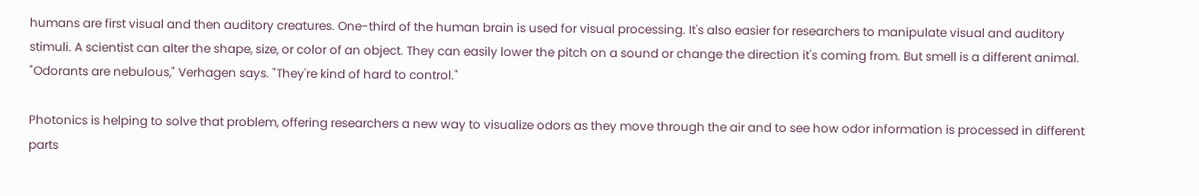humans are first visual and then auditory creatures. One-third of the human brain is used for visual processing. It's also easier for researchers to manipulate visual and auditory stimuli. A scientist can alter the shape, size, or color of an object. They can easily lower the pitch on a sound or change the direction it's coming from. But smell is a different animal. "Odorants are nebulous," Verhagen says. "They're kind of hard to control."

Photonics is helping to solve that problem, offering researchers a new way to visualize odors as they move through the air and to see how odor information is processed in different parts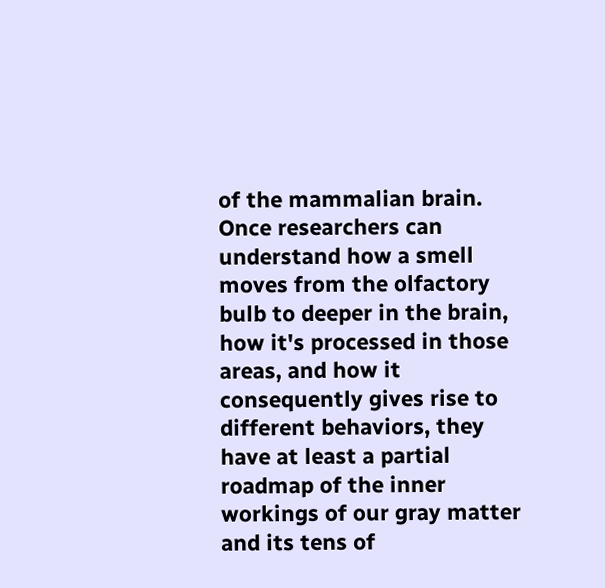of the mammalian brain. Once researchers can understand how a smell moves from the olfactory bulb to deeper in the brain, how it's processed in those areas, and how it consequently gives rise to different behaviors, they have at least a partial roadmap of the inner workings of our gray matter and its tens of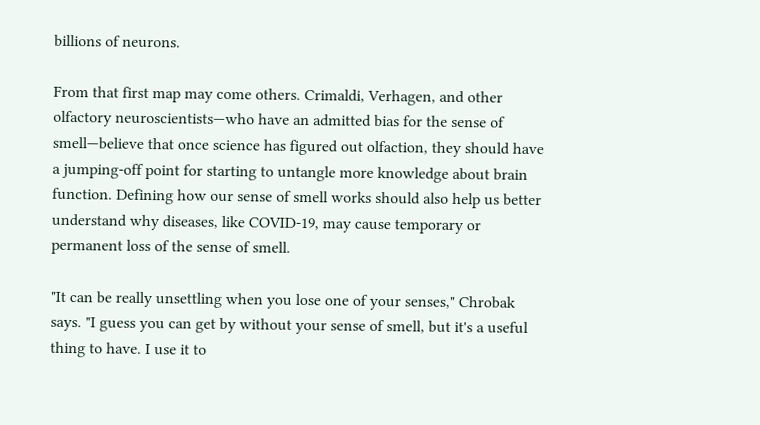billions of neurons.

From that first map may come others. Crimaldi, Verhagen, and other olfactory neuroscientists—who have an admitted bias for the sense of smell—believe that once science has figured out olfaction, they should have a jumping-off point for starting to untangle more knowledge about brain function. Defining how our sense of smell works should also help us better understand why diseases, like COVID-19, may cause temporary or permanent loss of the sense of smell.

"It can be really unsettling when you lose one of your senses," Chrobak says. "I guess you can get by without your sense of smell, but it's a useful thing to have. I use it to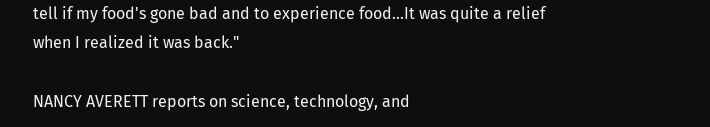tell if my food's gone bad and to experience food...It was quite a relief when I realized it was back."

NANCY AVERETT reports on science, technology, and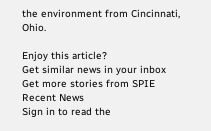the environment from Cincinnati, Ohio.

Enjoy this article?
Get similar news in your inbox
Get more stories from SPIE
Recent News
Sign in to read the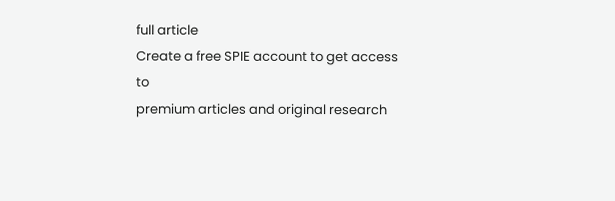full article
Create a free SPIE account to get access to
premium articles and original research